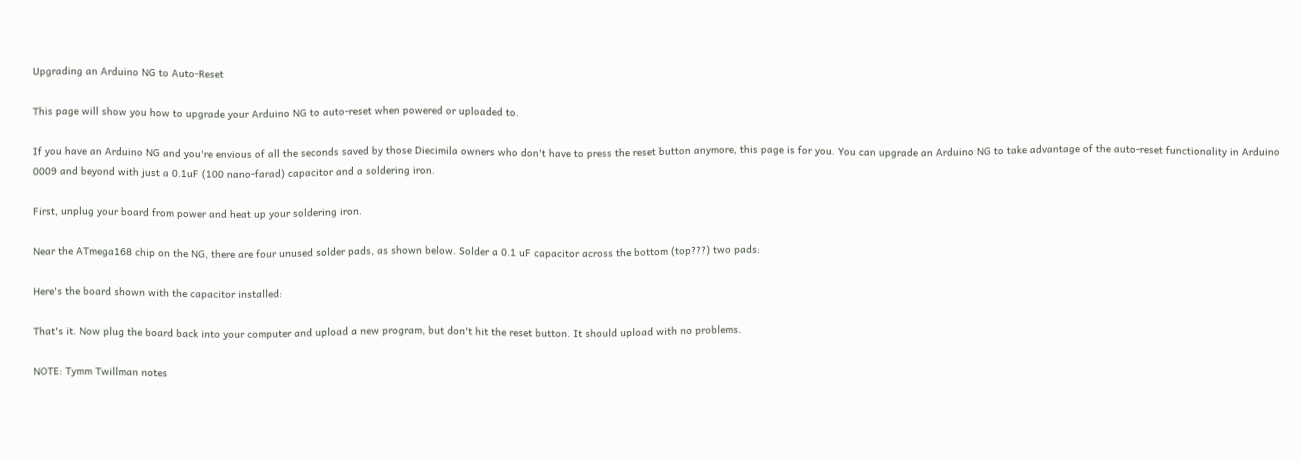Upgrading an Arduino NG to Auto-Reset

This page will show you how to upgrade your Arduino NG to auto-reset when powered or uploaded to.

If you have an Arduino NG and you're envious of all the seconds saved by those Diecimila owners who don't have to press the reset button anymore, this page is for you. You can upgrade an Arduino NG to take advantage of the auto-reset functionality in Arduino 0009 and beyond with just a 0.1uF (100 nano-farad) capacitor and a soldering iron.

First, unplug your board from power and heat up your soldering iron.

Near the ATmega168 chip on the NG, there are four unused solder pads, as shown below. Solder a 0.1 uF capacitor across the bottom (top???) two pads:

Here's the board shown with the capacitor installed:

That's it. Now plug the board back into your computer and upload a new program, but don't hit the reset button. It should upload with no problems.

NOTE: Tymm Twillman notes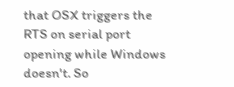that OSX triggers the RTS on serial port opening while Windows doesn't. So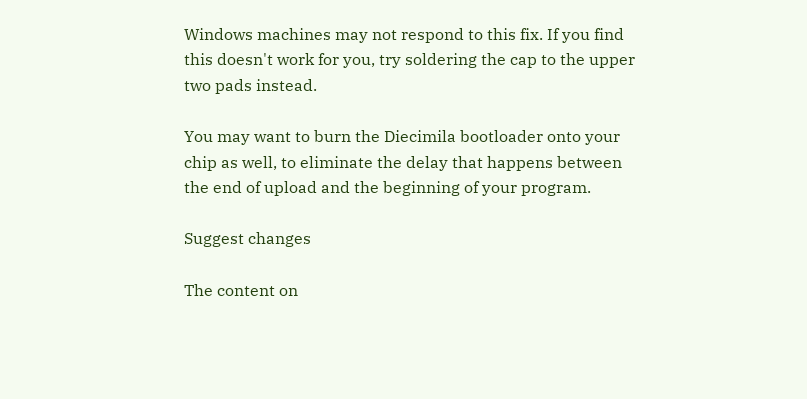Windows machines may not respond to this fix. If you find this doesn't work for you, try soldering the cap to the upper two pads instead.

You may want to burn the Diecimila bootloader onto your chip as well, to eliminate the delay that happens between the end of upload and the beginning of your program.

Suggest changes

The content on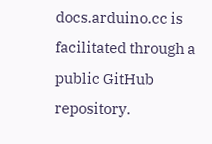docs.arduino.cc is facilitated through a public GitHub repository.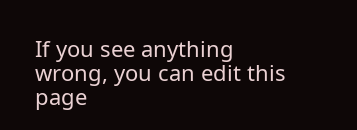If you see anything wrong, you can edit this page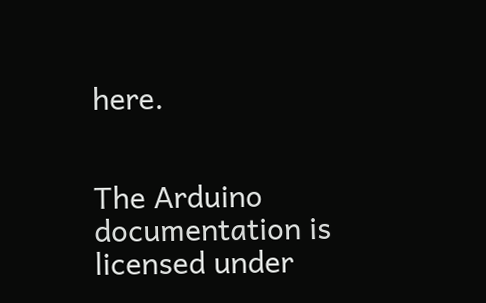here.


The Arduino documentation is licensed under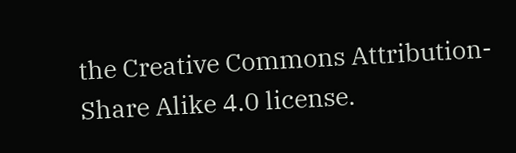the Creative Commons Attribution-Share Alike 4.0 license.